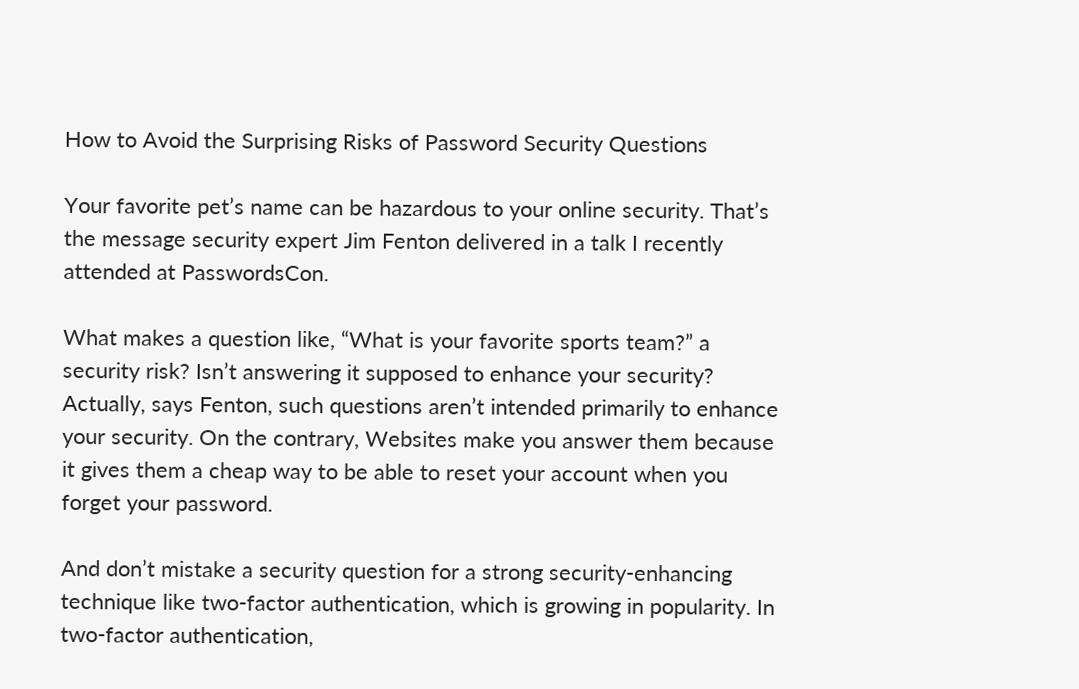How to Avoid the Surprising Risks of Password Security Questions

Your favorite pet’s name can be hazardous to your online security. That’s the message security expert Jim Fenton delivered in a talk I recently attended at PasswordsCon.

What makes a question like, “What is your favorite sports team?” a security risk? Isn’t answering it supposed to enhance your security? Actually, says Fenton, such questions aren’t intended primarily to enhance your security. On the contrary, Websites make you answer them because it gives them a cheap way to be able to reset your account when you forget your password.

And don’t mistake a security question for a strong security-enhancing technique like two-factor authentication, which is growing in popularity. In two-factor authentication,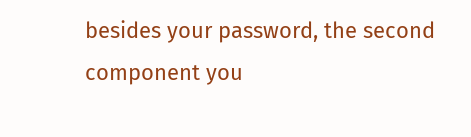besides your password, the second component you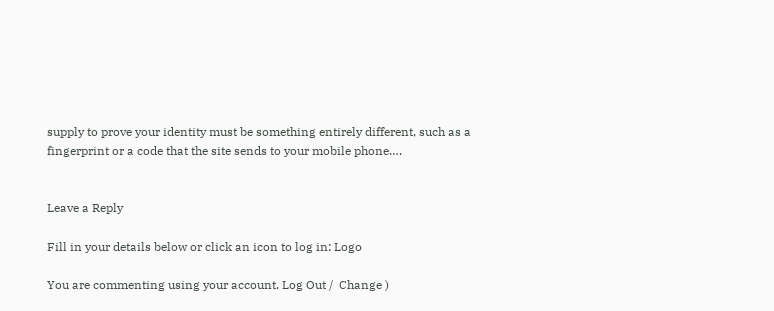supply to prove your identity must be something entirely different, such as a fingerprint or a code that the site sends to your mobile phone….


Leave a Reply

Fill in your details below or click an icon to log in: Logo

You are commenting using your account. Log Out /  Change )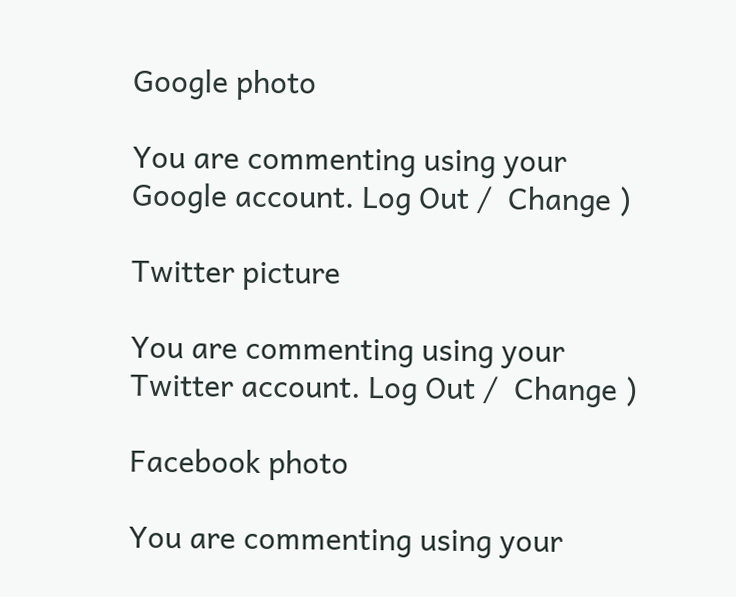Google photo

You are commenting using your Google account. Log Out /  Change )

Twitter picture

You are commenting using your Twitter account. Log Out /  Change )

Facebook photo

You are commenting using your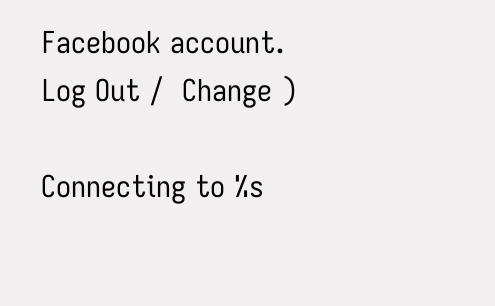Facebook account. Log Out /  Change )

Connecting to %s